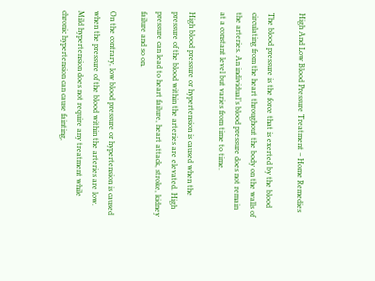High And Low Blood Pressure Treatment – Home Remedies

The blood pressure is the force that is exerted by the blood circulating from the heart throughout the body on the walls of the arteries. An individual’s blood pressure does not remain at a constant level but varies from time to time.

High blood pressure or hypertension is caused when the pressure of the blood within the arteries are elevated. High pressure can lead to heart failure, heart attack, stroke, kidney failure and so on.

On the contrary, low blood pressure or hypertension is caused when the pressure of the blood within the arteries are low. Mild hypertension does not require any treatment while chronic hypertension can cause fainting,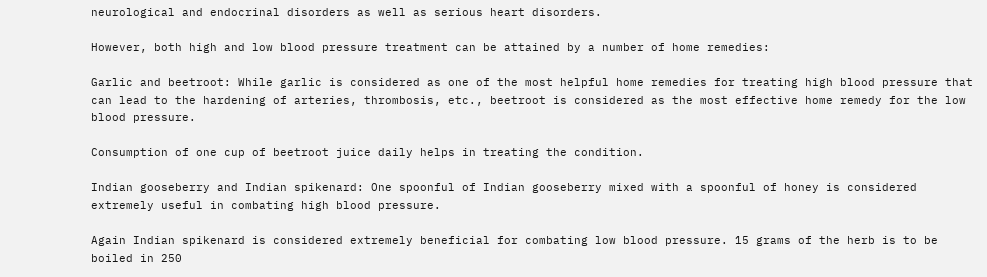neurological and endocrinal disorders as well as serious heart disorders.

However, both high and low blood pressure treatment can be attained by a number of home remedies:

Garlic and beetroot: While garlic is considered as one of the most helpful home remedies for treating high blood pressure that can lead to the hardening of arteries, thrombosis, etc., beetroot is considered as the most effective home remedy for the low blood pressure.

Consumption of one cup of beetroot juice daily helps in treating the condition.

Indian gooseberry and Indian spikenard: One spoonful of Indian gooseberry mixed with a spoonful of honey is considered extremely useful in combating high blood pressure.

Again Indian spikenard is considered extremely beneficial for combating low blood pressure. 15 grams of the herb is to be boiled in 250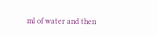ml of water and then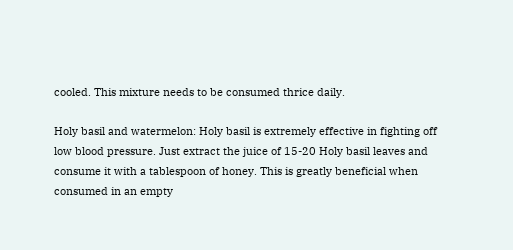cooled. This mixture needs to be consumed thrice daily.

Holy basil and watermelon: Holy basil is extremely effective in fighting off low blood pressure. Just extract the juice of 15-20 Holy basil leaves and consume it with a tablespoon of honey. This is greatly beneficial when consumed in an empty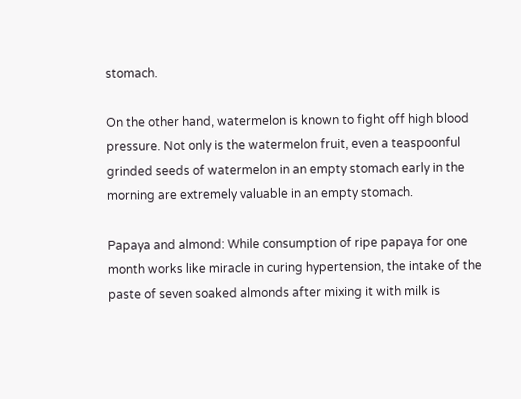stomach.

On the other hand, watermelon is known to fight off high blood pressure. Not only is the watermelon fruit, even a teaspoonful grinded seeds of watermelon in an empty stomach early in the morning are extremely valuable in an empty stomach.

Papaya and almond: While consumption of ripe papaya for one month works like miracle in curing hypertension, the intake of the paste of seven soaked almonds after mixing it with milk is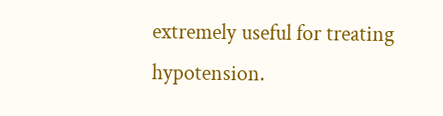extremely useful for treating hypotension.